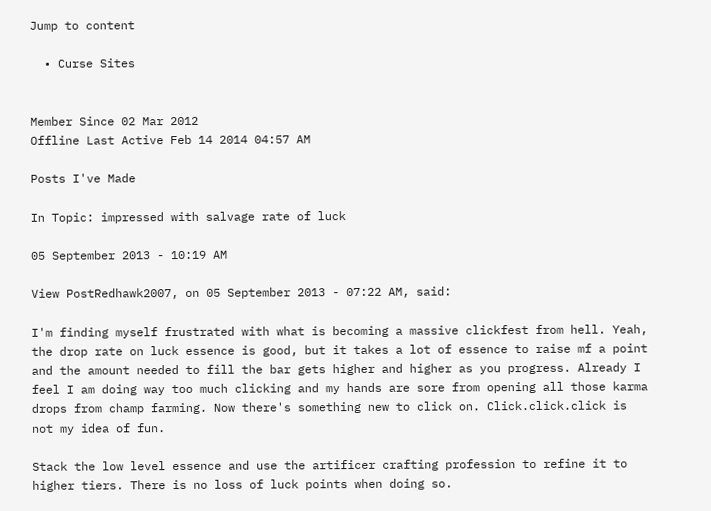Jump to content

  • Curse Sites


Member Since 02 Mar 2012
Offline Last Active Feb 14 2014 04:57 AM

Posts I've Made

In Topic: impressed with salvage rate of luck

05 September 2013 - 10:19 AM

View PostRedhawk2007, on 05 September 2013 - 07:22 AM, said:

I'm finding myself frustrated with what is becoming a massive clickfest from hell. Yeah, the drop rate on luck essence is good, but it takes a lot of essence to raise mf a point and the amount needed to fill the bar gets higher and higher as you progress. Already I feel I am doing way too much clicking and my hands are sore from opening all those karma drops from champ farming. Now there's something new to click on. Click.click.click is not my idea of fun.

Stack the low level essence and use the artificer crafting profession to refine it to higher tiers. There is no loss of luck points when doing so.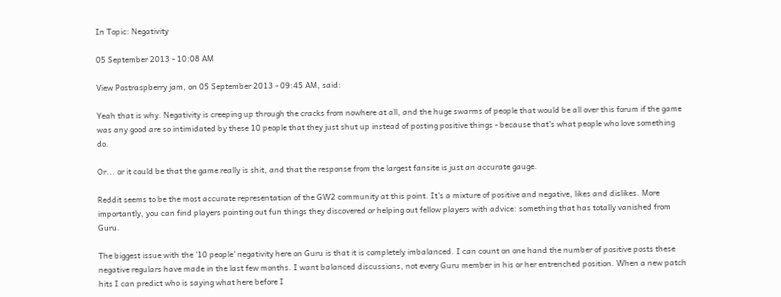In Topic: Negativity

05 September 2013 - 10:08 AM

View Postraspberry jam, on 05 September 2013 - 09:45 AM, said:

Yeah that is why. Negativity is creeping up through the cracks from nowhere at all, and the huge swarms of people that would be all over this forum if the game was any good are so intimidated by these 10 people that they just shut up instead of posting positive things - because that's what people who love something do.

Or... or it could be that the game really is shit, and that the response from the largest fansite is just an accurate gauge.

Reddit seems to be the most accurate representation of the GW2 community at this point. It's a mixture of positive and negative, likes and dislikes. More importantly, you can find players pointing out fun things they discovered or helping out fellow players with advice: something that has totally vanished from Guru.

The biggest issue with the '10 people' negativity here on Guru is that it is completely imbalanced. I can count on one hand the number of positive posts these negative regulars have made in the last few months. I want balanced discussions, not every Guru member in his or her entrenched position. When a new patch hits I can predict who is saying what here before I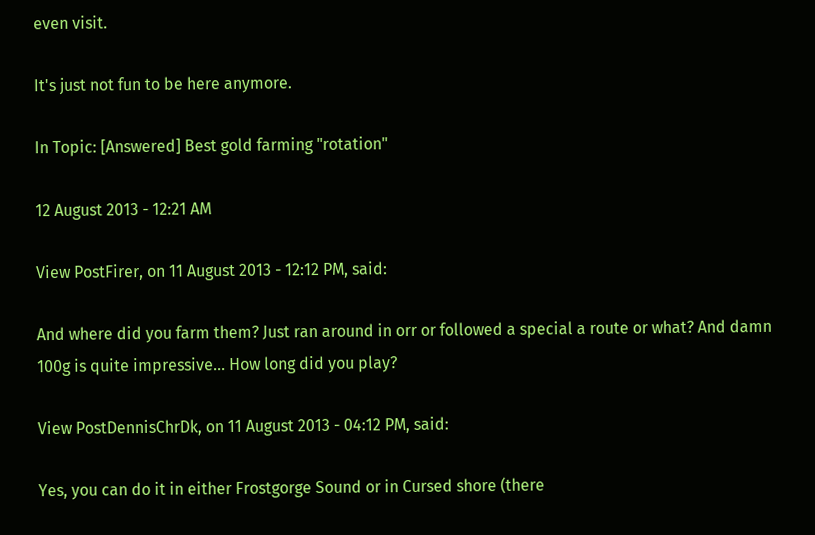even visit.

It's just not fun to be here anymore.

In Topic: [Answered] Best gold farming "rotation"

12 August 2013 - 12:21 AM

View PostFirer, on 11 August 2013 - 12:12 PM, said:

And where did you farm them? Just ran around in orr or followed a special a route or what? And damn 100g is quite impressive... How long did you play?

View PostDennisChrDk, on 11 August 2013 - 04:12 PM, said:

Yes, you can do it in either Frostgorge Sound or in Cursed shore (there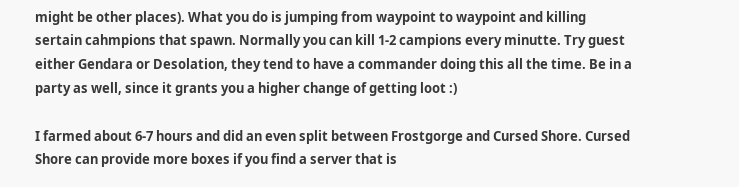might be other places). What you do is jumping from waypoint to waypoint and killing sertain cahmpions that spawn. Normally you can kill 1-2 campions every minutte. Try guest either Gendara or Desolation, they tend to have a commander doing this all the time. Be in a party as well, since it grants you a higher change of getting loot :)

I farmed about 6-7 hours and did an even split between Frostgorge and Cursed Shore. Cursed Shore can provide more boxes if you find a server that is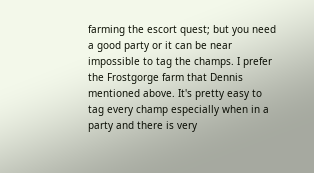farming the escort quest; but you need a good party or it can be near impossible to tag the champs. I prefer the Frostgorge farm that Dennis mentioned above. It's pretty easy to tag every champ especially when in a party and there is very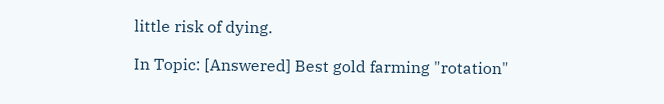little risk of dying.

In Topic: [Answered] Best gold farming "rotation"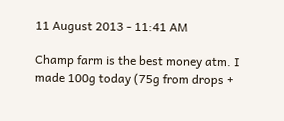11 August 2013 - 11:41 AM

Champ farm is the best money atm. I made 100g today (75g from drops +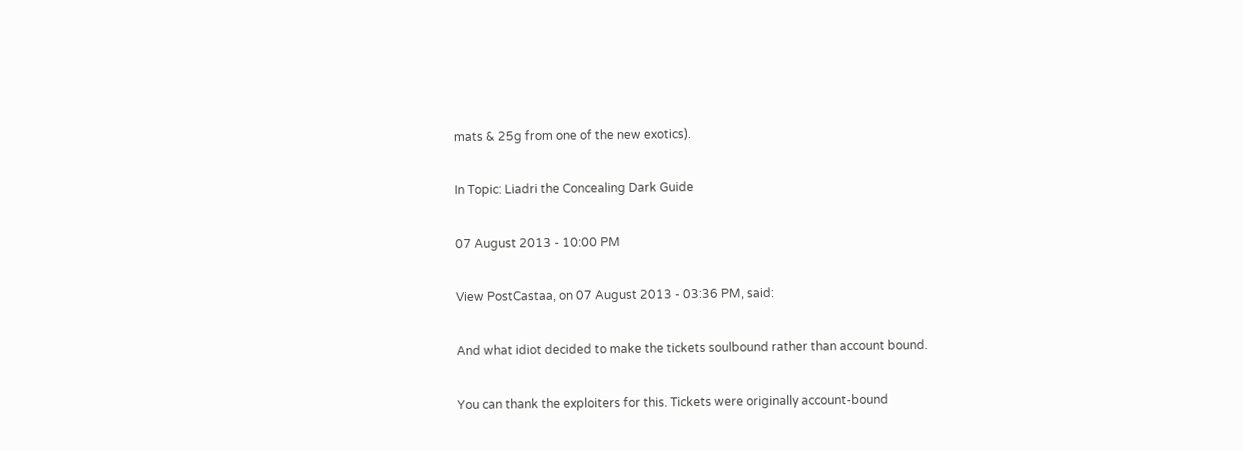mats & 25g from one of the new exotics).

In Topic: Liadri the Concealing Dark Guide

07 August 2013 - 10:00 PM

View PostCastaa, on 07 August 2013 - 03:36 PM, said:

And what idiot decided to make the tickets soulbound rather than account bound.

You can thank the exploiters for this. Tickets were originally account-bound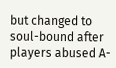but changed to soul-bound after players abused A-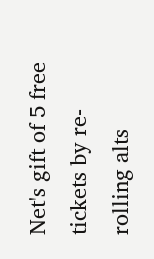Net's gift of 5 free tickets by re-rolling alts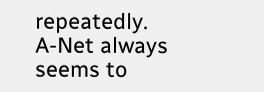repeatedly. A-Net always seems to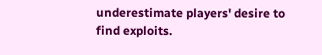underestimate players' desire to find exploits.